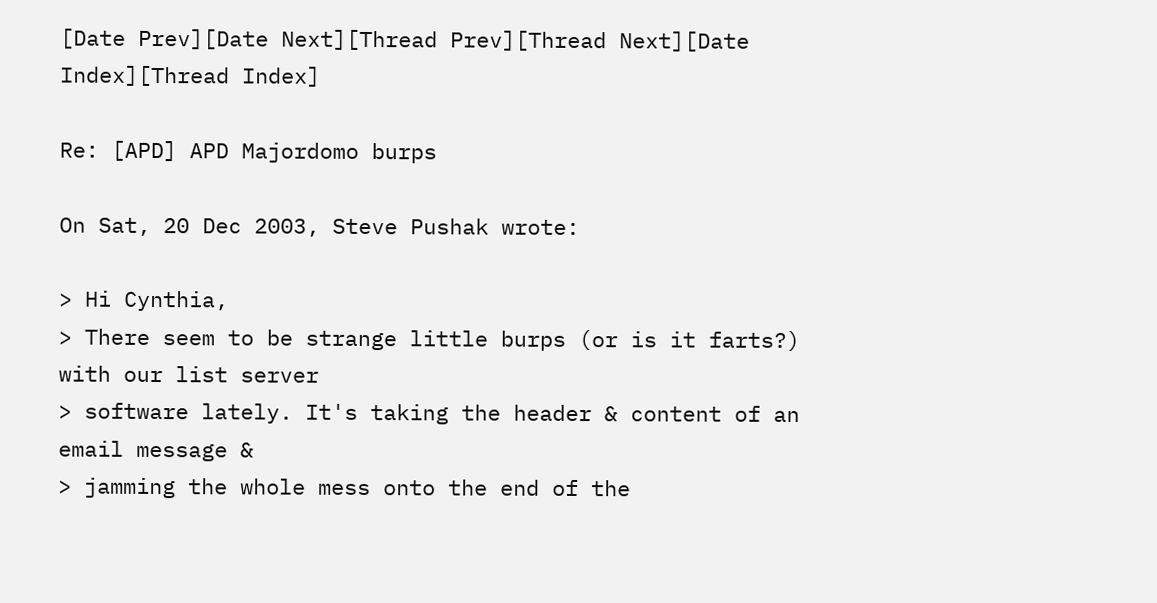[Date Prev][Date Next][Thread Prev][Thread Next][Date Index][Thread Index]

Re: [APD] APD Majordomo burps

On Sat, 20 Dec 2003, Steve Pushak wrote:

> Hi Cynthia,
> There seem to be strange little burps (or is it farts?) with our list server
> software lately. It's taking the header & content of an email message &
> jamming the whole mess onto the end of the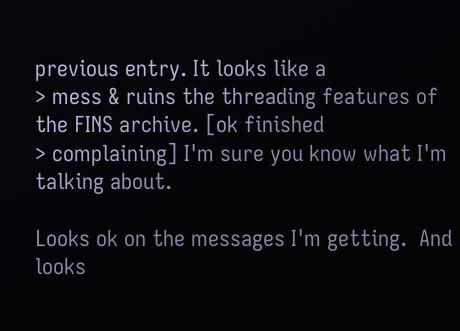previous entry. It looks like a
> mess & ruins the threading features of the FINS archive. [ok finished
> complaining] I'm sure you know what I'm talking about.

Looks ok on the messages I'm getting.  And looks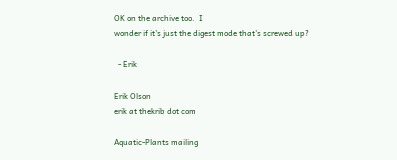OK on the archive too.  I
wonder if it's just the digest mode that's screwed up?

  - Erik

Erik Olson
erik at thekrib dot com

Aquatic-Plants mailing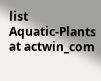list
Aquatic-Plants at actwin_com